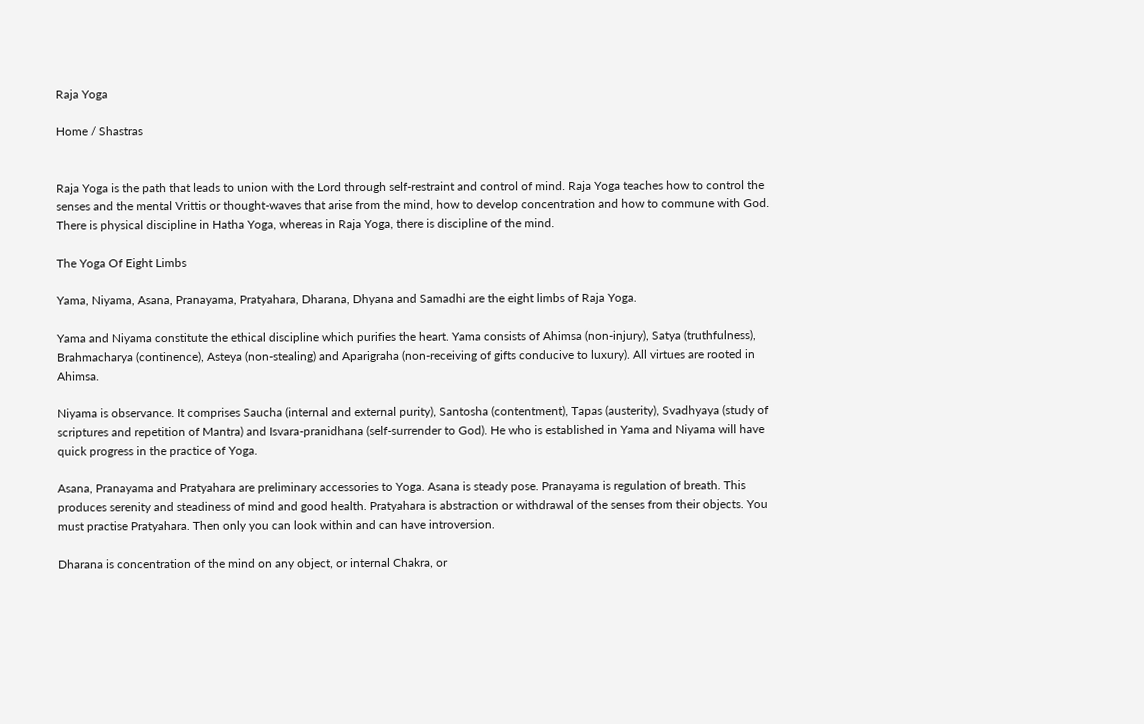Raja Yoga

Home / Shastras


Raja Yoga is the path that leads to union with the Lord through self-restraint and control of mind. Raja Yoga teaches how to control the senses and the mental Vrittis or thought-waves that arise from the mind, how to develop concentration and how to commune with God. There is physical discipline in Hatha Yoga, whereas in Raja Yoga, there is discipline of the mind.

The Yoga Of Eight Limbs

Yama, Niyama, Asana, Pranayama, Pratyahara, Dharana, Dhyana and Samadhi are the eight limbs of Raja Yoga.

Yama and Niyama constitute the ethical discipline which purifies the heart. Yama consists of Ahimsa (non-injury), Satya (truthfulness), Brahmacharya (continence), Asteya (non-stealing) and Aparigraha (non-receiving of gifts conducive to luxury). All virtues are rooted in Ahimsa.

Niyama is observance. It comprises Saucha (internal and external purity), Santosha (contentment), Tapas (austerity), Svadhyaya (study of scriptures and repetition of Mantra) and Isvara-pranidhana (self-surrender to God). He who is established in Yama and Niyama will have quick progress in the practice of Yoga.

Asana, Pranayama and Pratyahara are preliminary accessories to Yoga. Asana is steady pose. Pranayama is regulation of breath. This produces serenity and steadiness of mind and good health. Pratyahara is abstraction or withdrawal of the senses from their objects. You must practise Pratyahara. Then only you can look within and can have introversion.

Dharana is concentration of the mind on any object, or internal Chakra, or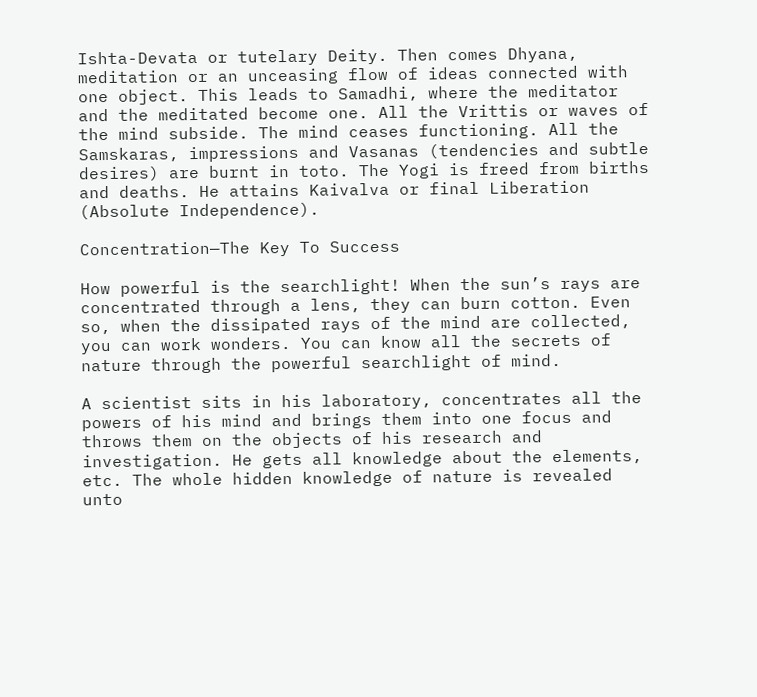Ishta-Devata or tutelary Deity. Then comes Dhyana, meditation or an unceasing flow of ideas connected with one object. This leads to Samadhi, where the meditator and the meditated become one. All the Vrittis or waves of the mind subside. The mind ceases functioning. All the Samskaras, impressions and Vasanas (tendencies and subtle desires) are burnt in toto. The Yogi is freed from births and deaths. He attains Kaivalva or final Liberation (Absolute Independence).

Concentration—The Key To Success

How powerful is the searchlight! When the sun’s rays are concentrated through a lens, they can burn cotton. Even so, when the dissipated rays of the mind are collected, you can work wonders. You can know all the secrets of nature through the powerful searchlight of mind.

A scientist sits in his laboratory, concentrates all the powers of his mind and brings them into one focus and throws them on the objects of his research and investigation. He gets all knowledge about the elements, etc. The whole hidden knowledge of nature is revealed unto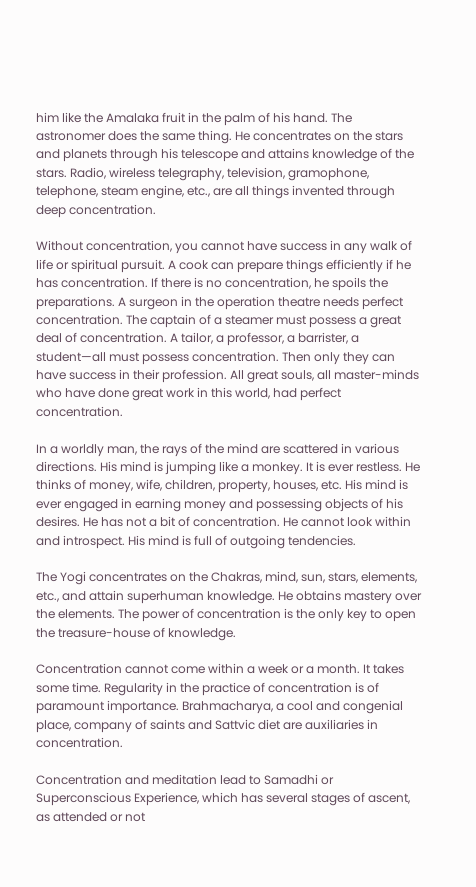him like the Amalaka fruit in the palm of his hand. The astronomer does the same thing. He concentrates on the stars and planets through his telescope and attains knowledge of the stars. Radio, wireless telegraphy, television, gramophone, telephone, steam engine, etc., are all things invented through deep concentration.

Without concentration, you cannot have success in any walk of life or spiritual pursuit. A cook can prepare things efficiently if he has concentration. If there is no concentration, he spoils the preparations. A surgeon in the operation theatre needs perfect concentration. The captain of a steamer must possess a great deal of concentration. A tailor, a professor, a barrister, a student—all must possess concentration. Then only they can have success in their profession. All great souls, all master-minds who have done great work in this world, had perfect concentration.

In a worldly man, the rays of the mind are scattered in various directions. His mind is jumping like a monkey. It is ever restless. He thinks of money, wife, children, property, houses, etc. His mind is ever engaged in earning money and possessing objects of his desires. He has not a bit of concentration. He cannot look within and introspect. His mind is full of outgoing tendencies.

The Yogi concentrates on the Chakras, mind, sun, stars, elements, etc., and attain superhuman knowledge. He obtains mastery over the elements. The power of concentration is the only key to open the treasure-house of knowledge.

Concentration cannot come within a week or a month. It takes some time. Regularity in the practice of concentration is of paramount importance. Brahmacharya, a cool and congenial place, company of saints and Sattvic diet are auxiliaries in concentration.

Concentration and meditation lead to Samadhi or Superconscious Experience, which has several stages of ascent, as attended or not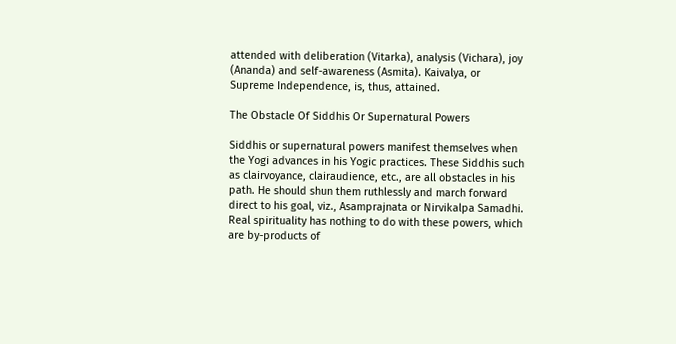attended with deliberation (Vitarka), analysis (Vichara), joy (Ananda) and self-awareness (Asmita). Kaivalya, or Supreme Independence, is, thus, attained.

The Obstacle Of Siddhis Or Supernatural Powers

Siddhis or supernatural powers manifest themselves when the Yogi advances in his Yogic practices. These Siddhis such as clairvoyance, clairaudience, etc., are all obstacles in his path. He should shun them ruthlessly and march forward direct to his goal, viz., Asamprajnata or Nirvikalpa Samadhi. Real spirituality has nothing to do with these powers, which are by-products of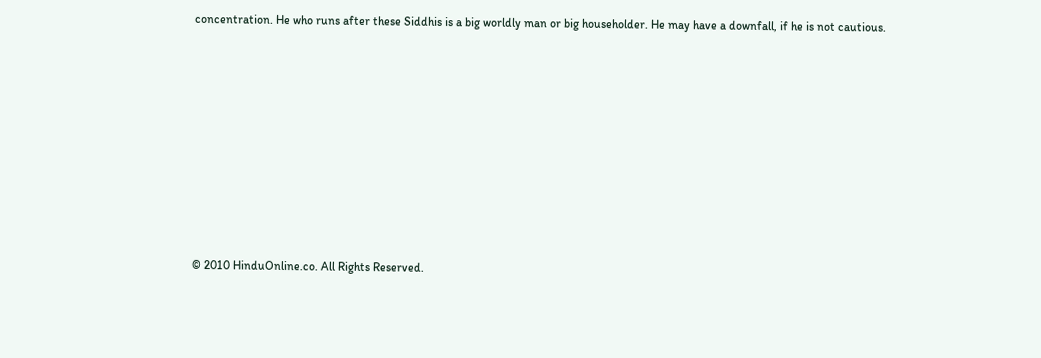concentration. He who runs after these Siddhis is a big worldly man or big householder. He may have a downfall, if he is not cautious.














© 2010 HinduOnline.co. All Rights Reserved.